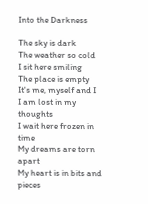Into the Darkness

The sky is dark
The weather so cold
I sit here smiling
The place is empty
It's me, myself and I
I am lost in my thoughts
I wait here frozen in time
My dreams are torn apart
My heart is in bits and pieces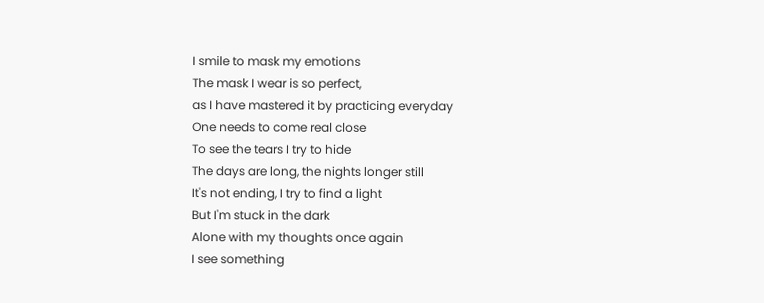I smile to mask my emotions
The mask I wear is so perfect,
as I have mastered it by practicing everyday
One needs to come real close
To see the tears I try to hide
The days are long, the nights longer still
It's not ending, I try to find a light
But I'm stuck in the dark
Alone with my thoughts once again
I see something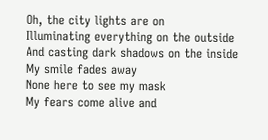Oh, the city lights are on
Illuminating everything on the outside
And casting dark shadows on the inside
My smile fades away
None here to see my mask
My fears come alive and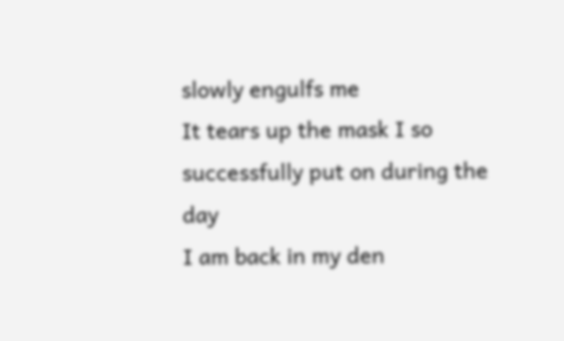slowly engulfs me
It tears up the mask I so successfully put on during the day
I am back in my den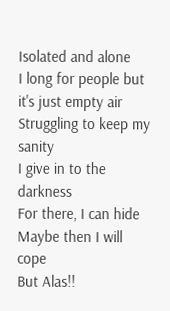Isolated and alone
I long for people but it's just empty air
Struggling to keep my sanity
I give in to the darkness
For there, I can hide
Maybe then I will cope
But Alas!!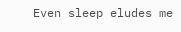Even sleep eludes me